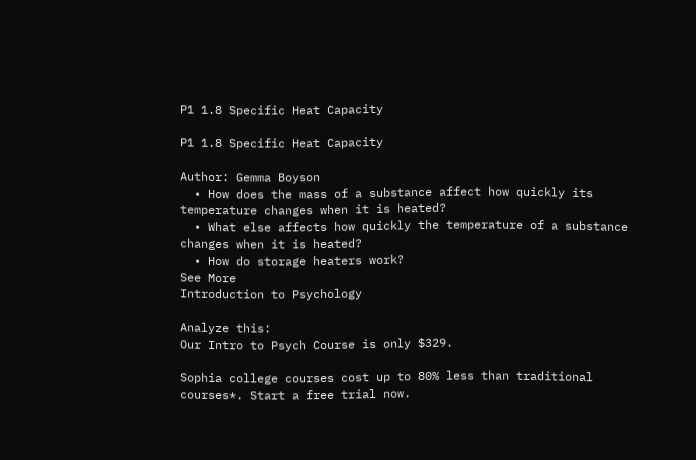P1 1.8 Specific Heat Capacity

P1 1.8 Specific Heat Capacity

Author: Gemma Boyson
  • How does the mass of a substance affect how quickly its temperature changes when it is heated?
  • What else affects how quickly the temperature of a substance changes when it is heated?
  • How do storage heaters work?
See More
Introduction to Psychology

Analyze this:
Our Intro to Psych Course is only $329.

Sophia college courses cost up to 80% less than traditional courses*. Start a free trial now.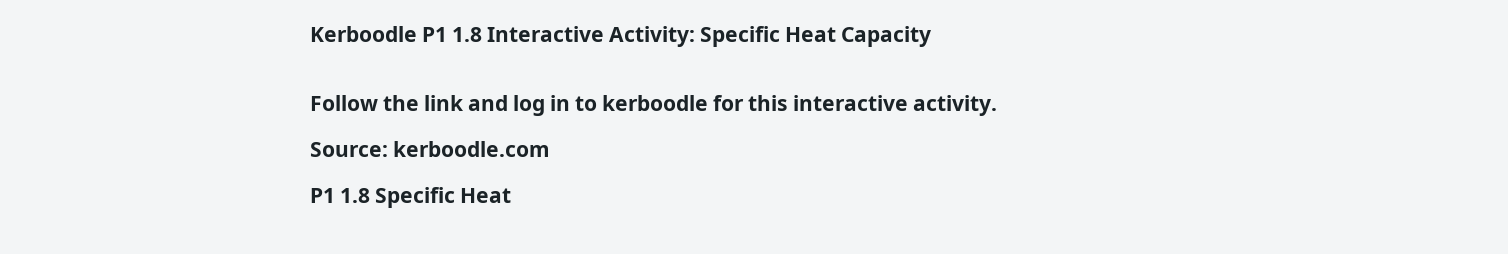Kerboodle P1 1.8 Interactive Activity: Specific Heat Capacity


Follow the link and log in to kerboodle for this interactive activity.

Source: kerboodle.com

P1 1.8 Specific Heat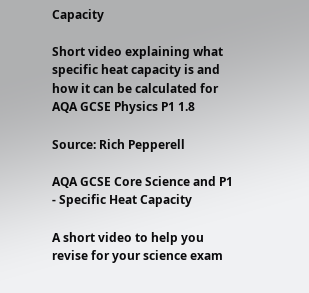Capacity

Short video explaining what specific heat capacity is and how it can be calculated for AQA GCSE Physics P1 1.8

Source: Rich Pepperell

AQA GCSE Core Science and P1 - Specific Heat Capacity

A short video to help you revise for your science exam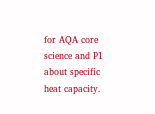for AQA core science and P1 about specific heat capacity.